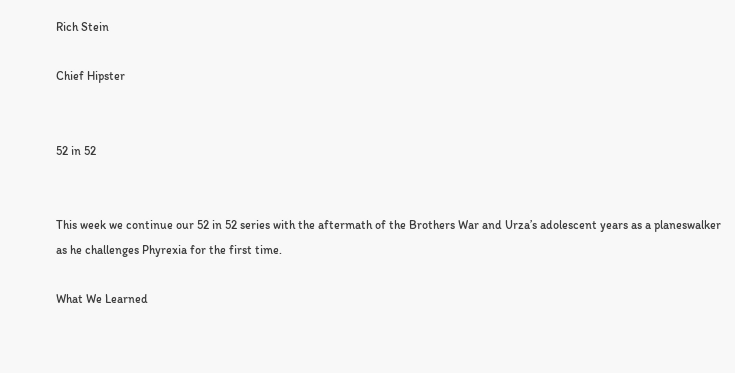Rich Stein

Chief Hipster


52 in 52


This week we continue our 52 in 52 series with the aftermath of the Brothers War and Urza’s adolescent years as a planeswalker as he challenges Phyrexia for the first time.

What We Learned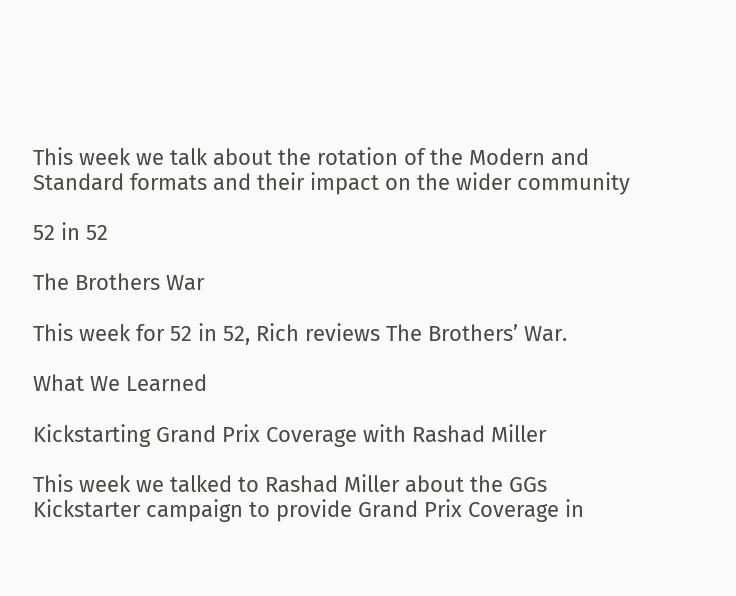This week we talk about the rotation of the Modern and Standard formats and their impact on the wider community

52 in 52

The Brothers War

This week for 52 in 52, Rich reviews The Brothers’ War.

What We Learned

Kickstarting Grand Prix Coverage with Rashad Miller

This week we talked to Rashad Miller about the GGs Kickstarter campaign to provide Grand Prix Coverage in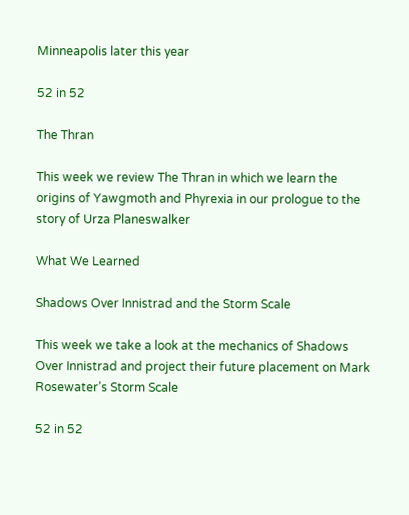Minneapolis later this year

52 in 52

The Thran

This week we review The Thran in which we learn the origins of Yawgmoth and Phyrexia in our prologue to the story of Urza Planeswalker

What We Learned

Shadows Over Innistrad and the Storm Scale

This week we take a look at the mechanics of Shadows Over Innistrad and project their future placement on Mark Rosewater’s Storm Scale

52 in 52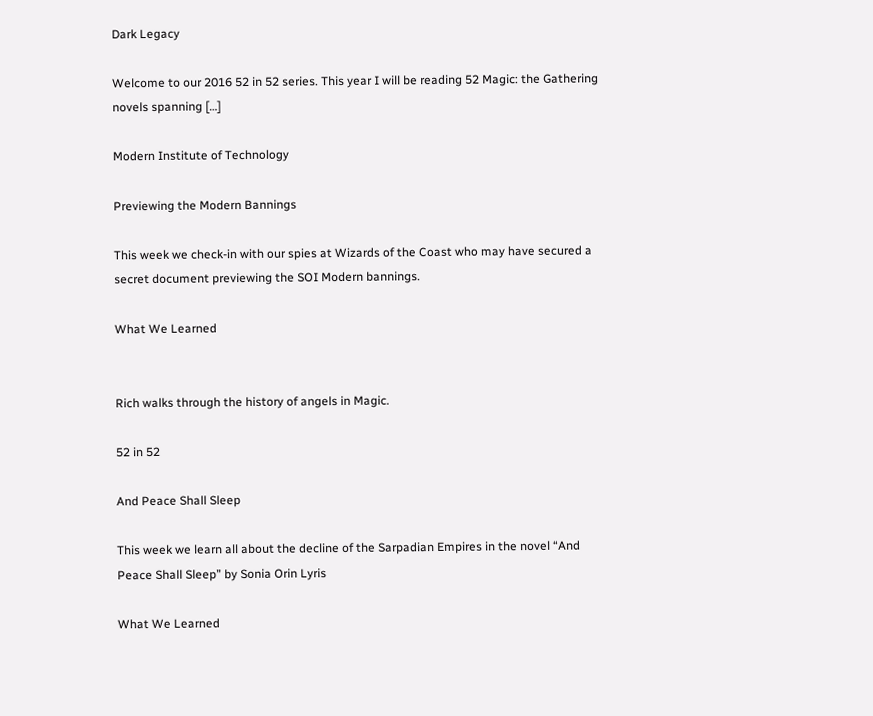Dark Legacy

Welcome to our 2016 52 in 52 series. This year I will be reading 52 Magic: the Gathering novels spanning […]

Modern Institute of Technology

Previewing the Modern Bannings

This week we check-in with our spies at Wizards of the Coast who may have secured a secret document previewing the SOI Modern bannings.

What We Learned


Rich walks through the history of angels in Magic.

52 in 52

And Peace Shall Sleep

This week we learn all about the decline of the Sarpadian Empires in the novel “And Peace Shall Sleep” by Sonia Orin Lyris

What We Learned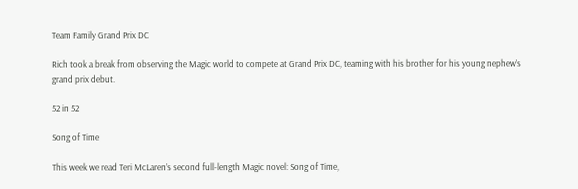Team Family Grand Prix DC

Rich took a break from observing the Magic world to compete at Grand Prix DC, teaming with his brother for his young nephew’s grand prix debut.

52 in 52

Song of Time

This week we read Teri McLaren’s second full-length Magic novel: Song of Time,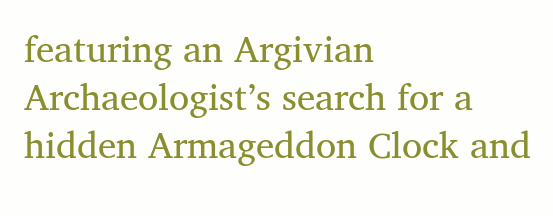featuring an Argivian Archaeologist’s search for a hidden Armageddon Clock and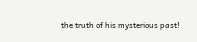the truth of his mysterious past!